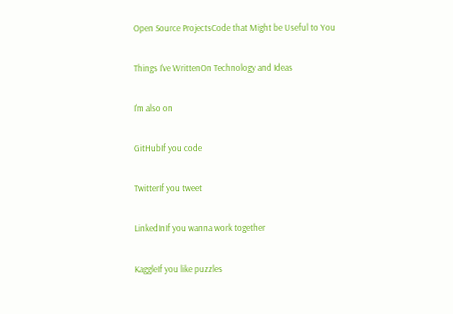Open Source ProjectsCode that Might be Useful to You

Things I've WrittenOn Technology and Ideas

I'm also on

GitHubIf you code

TwitterIf you tweet

LinkedInIf you wanna work together

KaggleIf you like puzzles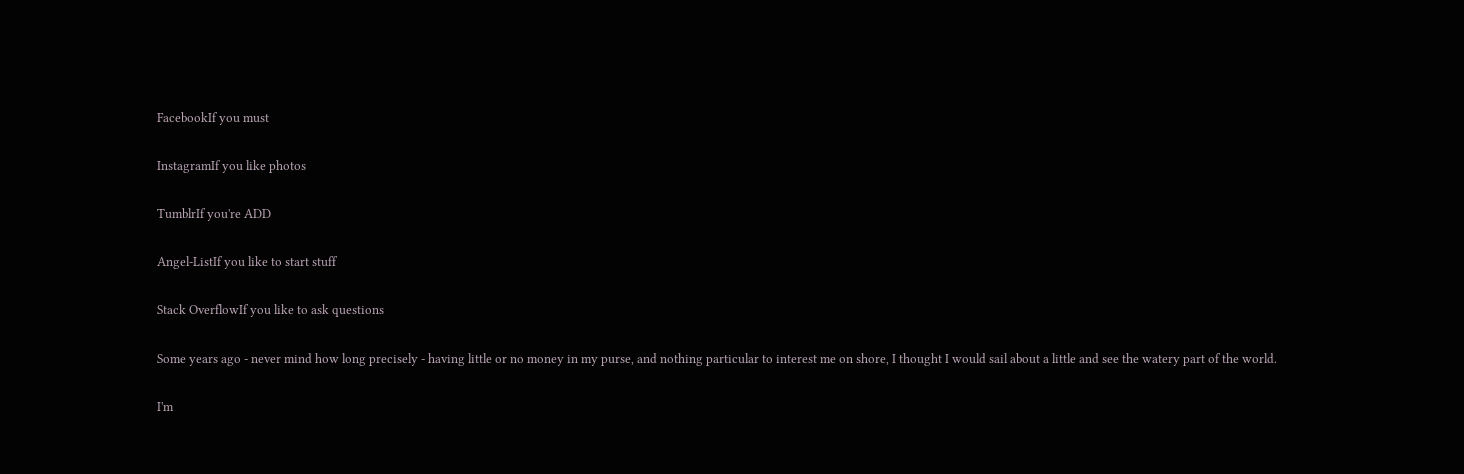FacebookIf you must

InstagramIf you like photos

TumblrIf you're ADD

Angel-ListIf you like to start stuff

Stack OverflowIf you like to ask questions

Some years ago - never mind how long precisely - having little or no money in my purse, and nothing particular to interest me on shore, I thought I would sail about a little and see the watery part of the world.

I'm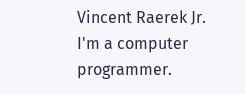Vincent Raerek Jr. I'm a computer programmer.